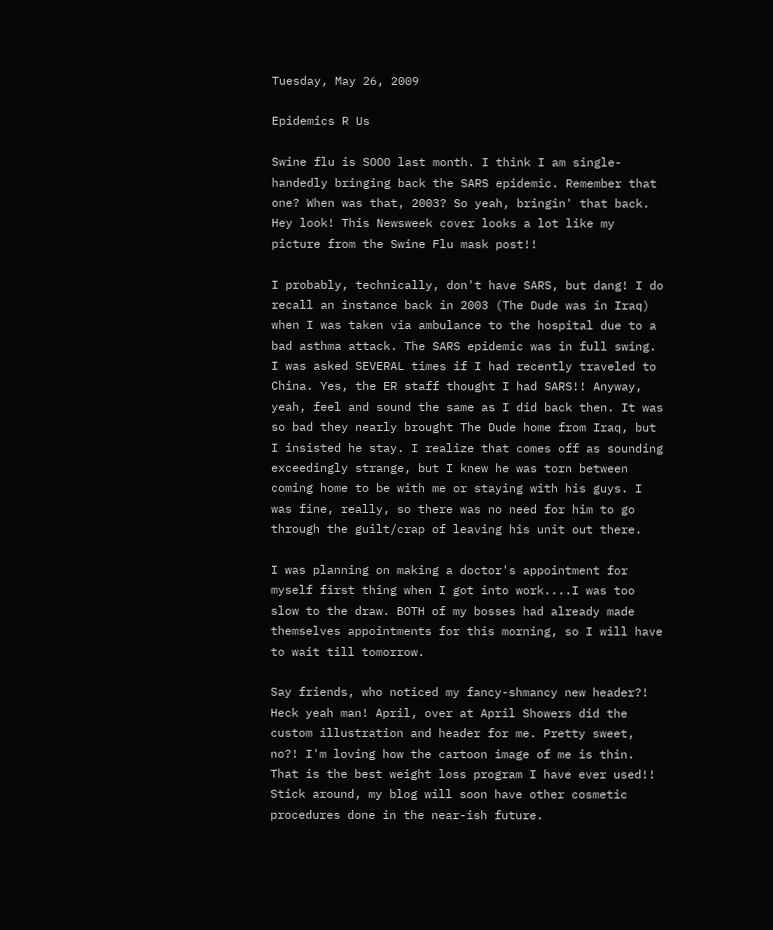Tuesday, May 26, 2009

Epidemics R Us

Swine flu is SOOO last month. I think I am single-handedly bringing back the SARS epidemic. Remember that one? When was that, 2003? So yeah, bringin' that back.
Hey look! This Newsweek cover looks a lot like my picture from the Swine Flu mask post!!

I probably, technically, don't have SARS, but dang! I do recall an instance back in 2003 (The Dude was in Iraq) when I was taken via ambulance to the hospital due to a bad asthma attack. The SARS epidemic was in full swing. I was asked SEVERAL times if I had recently traveled to China. Yes, the ER staff thought I had SARS!! Anyway, yeah, feel and sound the same as I did back then. It was so bad they nearly brought The Dude home from Iraq, but I insisted he stay. I realize that comes off as sounding exceedingly strange, but I knew he was torn between coming home to be with me or staying with his guys. I was fine, really, so there was no need for him to go through the guilt/crap of leaving his unit out there.

I was planning on making a doctor's appointment for myself first thing when I got into work....I was too slow to the draw. BOTH of my bosses had already made themselves appointments for this morning, so I will have to wait till tomorrow.

Say friends, who noticed my fancy-shmancy new header?! Heck yeah man! April, over at April Showers did the custom illustration and header for me. Pretty sweet, no?! I'm loving how the cartoon image of me is thin. That is the best weight loss program I have ever used!! Stick around, my blog will soon have other cosmetic procedures done in the near-ish future.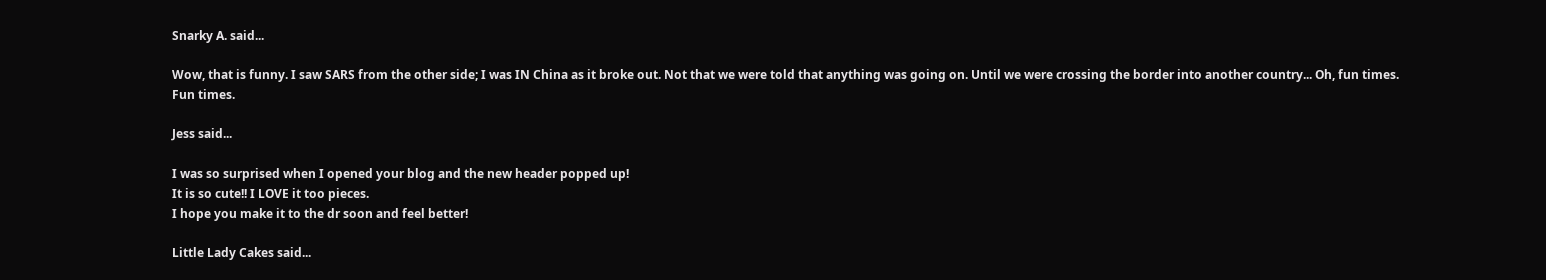Snarky A. said...

Wow, that is funny. I saw SARS from the other side; I was IN China as it broke out. Not that we were told that anything was going on. Until we were crossing the border into another country... Oh, fun times. Fun times.

Jess said...

I was so surprised when I opened your blog and the new header popped up!
It is so cute!! I LOVE it too pieces.
I hope you make it to the dr soon and feel better!

Little Lady Cakes said...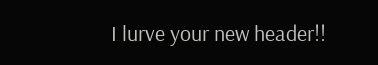I lurve your new header!!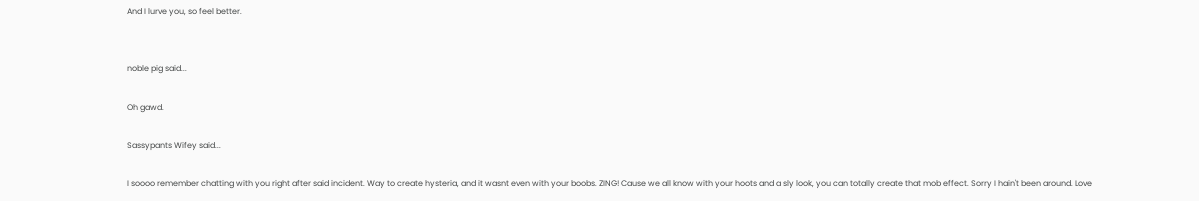And I lurve you, so feel better.


noble pig said...

Oh gawd.

Sassypants Wifey said...

I soooo remember chatting with you right after said incident. Way to create hysteria, and it wasnt even with your boobs. ZING! Cause we all know with your hoots and a sly look, you can totally create that mob effect. Sorry I hain't been around. Love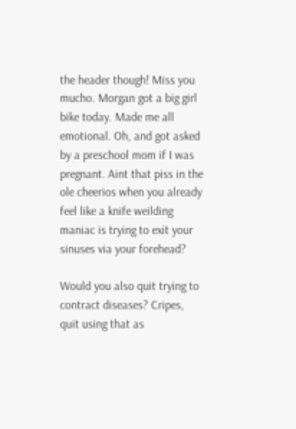the header though! Miss you mucho. Morgan got a big girl bike today. Made me all emotional. Oh, and got asked by a preschool mom if I was pregnant. Aint that piss in the ole cheerios when you already feel like a knife weilding maniac is trying to exit your sinuses via your forehead?

Would you also quit trying to contract diseases? Cripes, quit using that as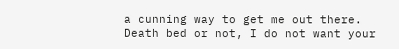a cunning way to get me out there. Death bed or not, I do not want your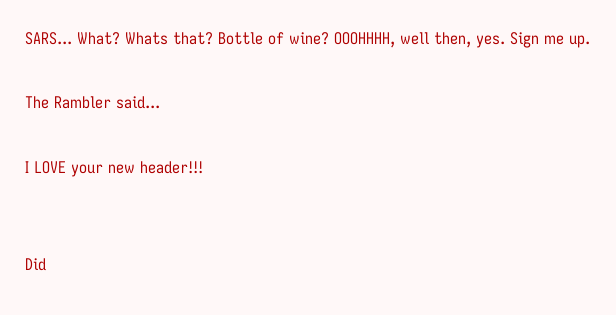SARS... What? Whats that? Bottle of wine? OOOHHHH, well then, yes. Sign me up.

The Rambler said...

I LOVE your new header!!!


Did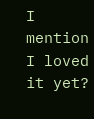I mention I loved it yet?